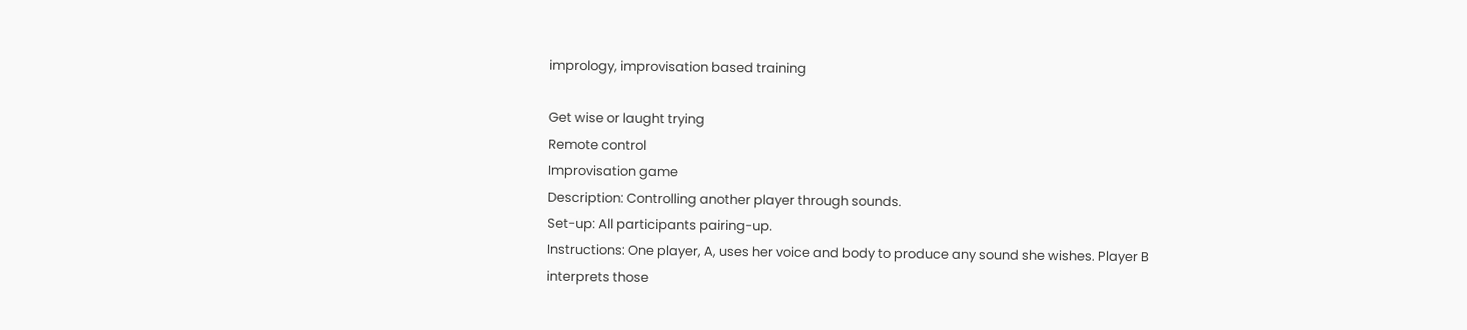imprology, improvisation based training

Get wise or laught trying
Remote control
Improvisation game
Description: Controlling another player through sounds.
Set-up: All participants pairing-up.
Instructions: One player, A, uses her voice and body to produce any sound she wishes. Player B interprets those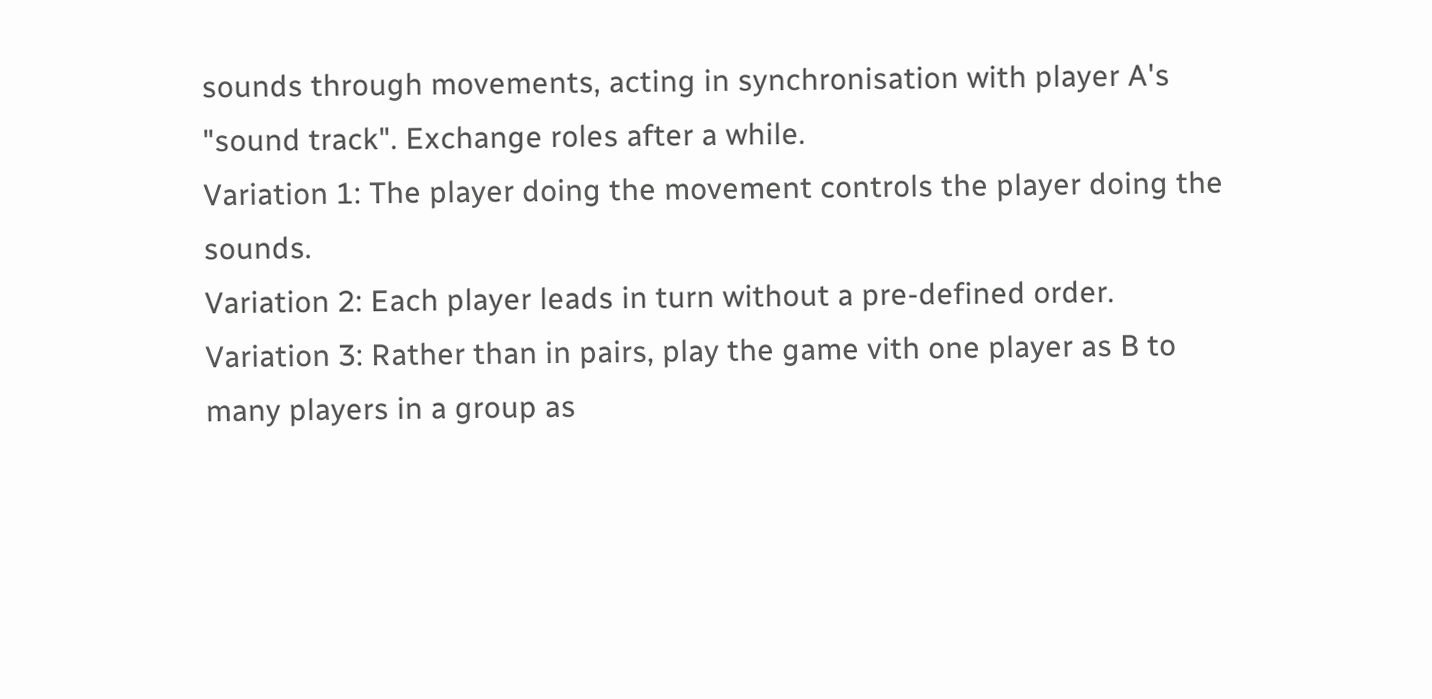sounds through movements, acting in synchronisation with player A's "sound track". Exchange roles after a while.
Variation 1: The player doing the movement controls the player doing the sounds.
Variation 2: Each player leads in turn without a pre-defined order.
Variation 3: Rather than in pairs, play the game vith one player as B to many players in a group as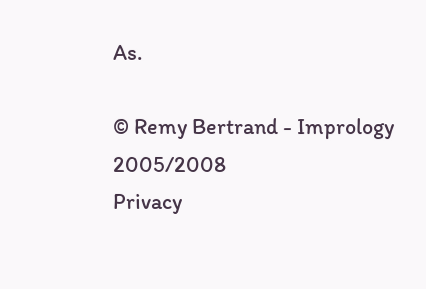As.

© Remy Bertrand - Imprology 2005/2008
Privacy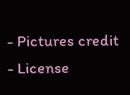- Pictures credit - License